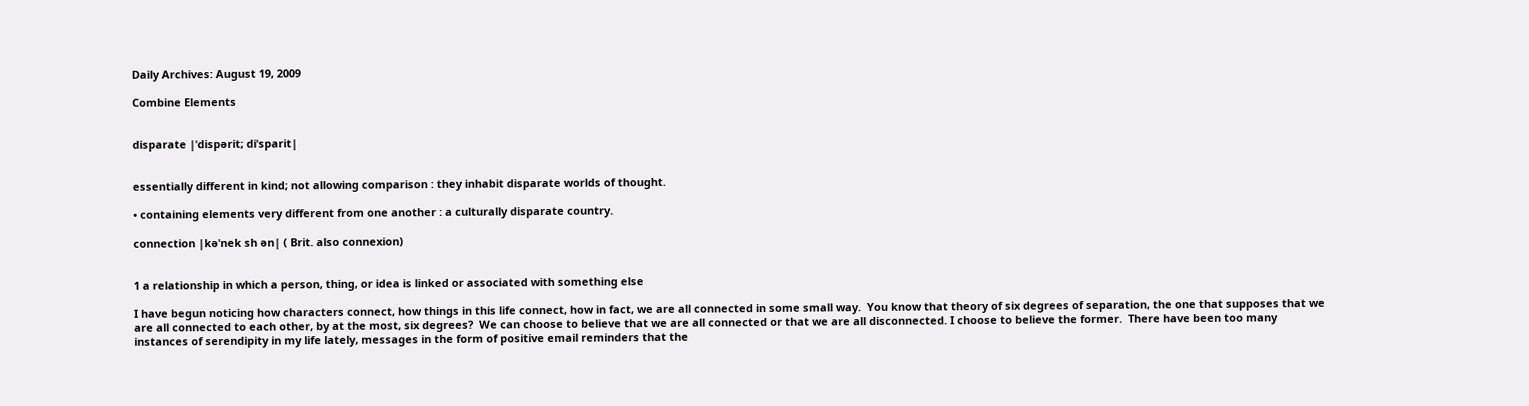Daily Archives: August 19, 2009

Combine Elements


disparate |ˈdispərit; diˈsparit|


essentially different in kind; not allowing comparison : they inhabit disparate worlds of thought.

• containing elements very different from one another : a culturally disparate country.

connection |kəˈnek sh ən| ( Brit. also connexion)


1 a relationship in which a person, thing, or idea is linked or associated with something else

I have begun noticing how characters connect, how things in this life connect, how in fact, we are all connected in some small way.  You know that theory of six degrees of separation, the one that supposes that we are all connected to each other, by at the most, six degrees?  We can choose to believe that we are all connected or that we are all disconnected. I choose to believe the former.  There have been too many instances of serendipity in my life lately, messages in the form of positive email reminders that the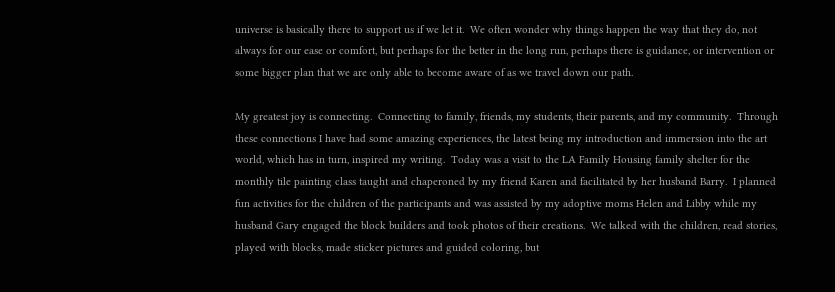universe is basically there to support us if we let it.  We often wonder why things happen the way that they do, not always for our ease or comfort, but perhaps for the better in the long run, perhaps there is guidance, or intervention or some bigger plan that we are only able to become aware of as we travel down our path.

My greatest joy is connecting.  Connecting to family, friends, my students, their parents, and my community.  Through these connections I have had some amazing experiences, the latest being my introduction and immersion into the art world, which has in turn, inspired my writing.  Today was a visit to the LA Family Housing family shelter for the monthly tile painting class taught and chaperoned by my friend Karen and facilitated by her husband Barry.  I planned fun activities for the children of the participants and was assisted by my adoptive moms Helen and Libby while my husband Gary engaged the block builders and took photos of their creations.  We talked with the children, read stories, played with blocks, made sticker pictures and guided coloring, but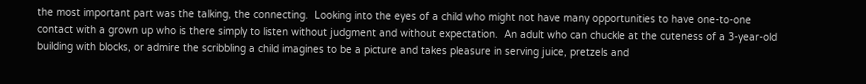the most important part was the talking, the connecting.  Looking into the eyes of a child who might not have many opportunities to have one-to-one contact with a grown up who is there simply to listen without judgment and without expectation.  An adult who can chuckle at the cuteness of a 3-year-old building with blocks, or admire the scribbling a child imagines to be a picture and takes pleasure in serving juice, pretzels and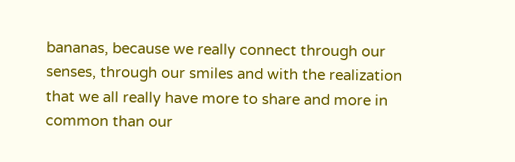bananas, because we really connect through our senses, through our smiles and with the realization that we all really have more to share and more in common than our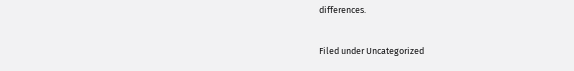differences.


Filed under Uncategorized